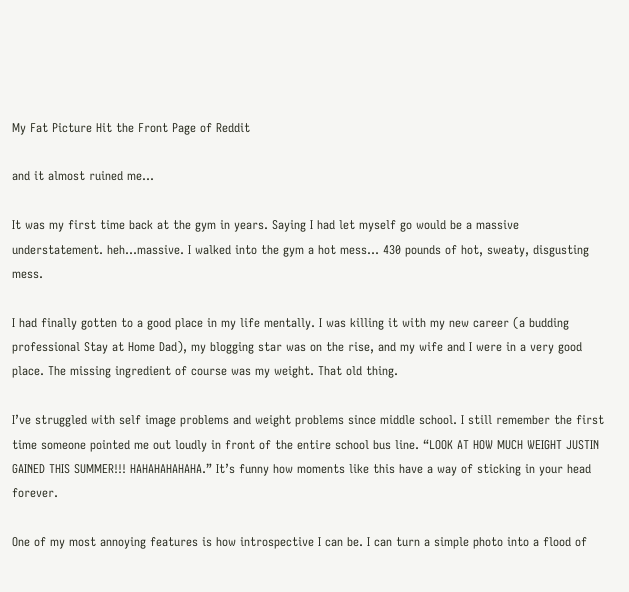My Fat Picture Hit the Front Page of Reddit

and it almost ruined me…

It was my first time back at the gym in years. Saying I had let myself go would be a massive understatement. heh…massive. I walked into the gym a hot mess… 430 pounds of hot, sweaty, disgusting mess.

I had finally gotten to a good place in my life mentally. I was killing it with my new career (a budding professional Stay at Home Dad), my blogging star was on the rise, and my wife and I were in a very good place. The missing ingredient of course was my weight. That old thing.

I’ve struggled with self image problems and weight problems since middle school. I still remember the first time someone pointed me out loudly in front of the entire school bus line. “LOOK AT HOW MUCH WEIGHT JUSTIN GAINED THIS SUMMER!!! HAHAHAHAHAHA.” It’s funny how moments like this have a way of sticking in your head forever.

One of my most annoying features is how introspective I can be. I can turn a simple photo into a flood of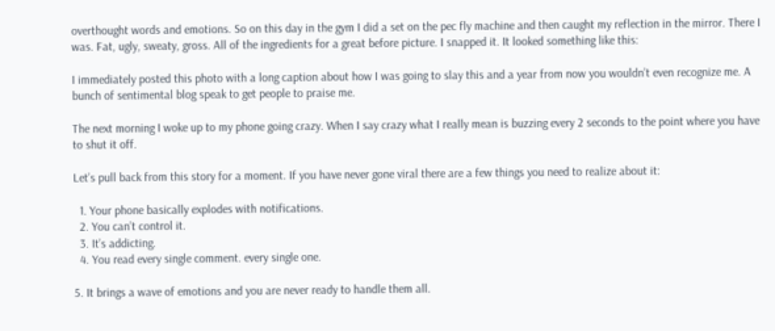overthought words and emotions. So on this day in the gym I did a set on the pec fly machine and then caught my reflection in the mirror. There I was. Fat, ugly, sweaty, gross. All of the ingredients for a great before picture. I snapped it. It looked something like this:

I immediately posted this photo with a long caption about how I was going to slay this and a year from now you wouldn’t even recognize me. A bunch of sentimental blog speak to get people to praise me.

The next morning I woke up to my phone going crazy. When I say crazy what I really mean is buzzing every 2 seconds to the point where you have to shut it off.

Let’s pull back from this story for a moment. If you have never gone viral there are a few things you need to realize about it:

  1. Your phone basically explodes with notifications.
  2. You can’t control it.
  3. It’s addicting.
  4. You read every single comment. every single one.

5. It brings a wave of emotions and you are never ready to handle them all.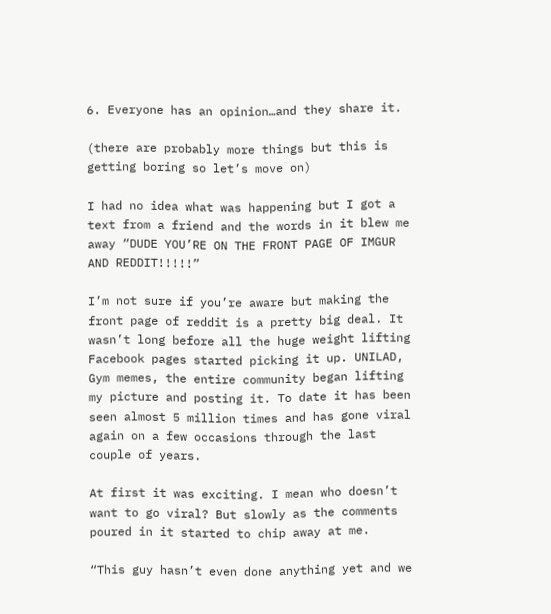6. Everyone has an opinion…and they share it.

(there are probably more things but this is getting boring so let’s move on)

I had no idea what was happening but I got a text from a friend and the words in it blew me away “DUDE YOU’RE ON THE FRONT PAGE OF IMGUR AND REDDIT!!!!!”

I’m not sure if you’re aware but making the front page of reddit is a pretty big deal. It wasn’t long before all the huge weight lifting Facebook pages started picking it up. UNILAD, Gym memes, the entire community began lifting my picture and posting it. To date it has been seen almost 5 million times and has gone viral again on a few occasions through the last couple of years.

At first it was exciting. I mean who doesn’t want to go viral? But slowly as the comments poured in it started to chip away at me.

“This guy hasn’t even done anything yet and we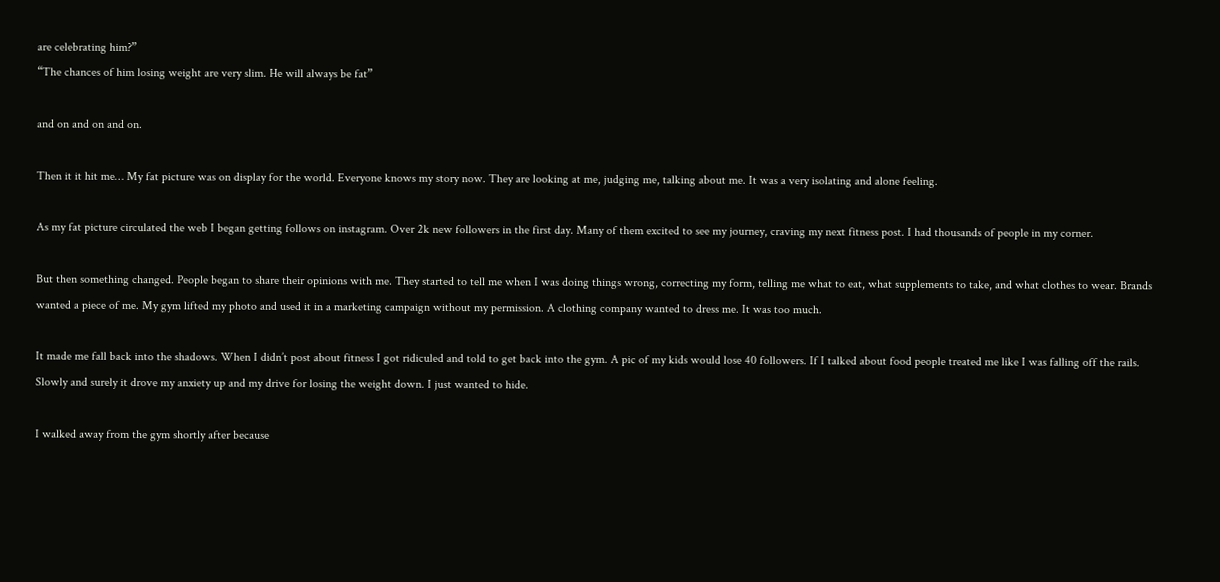are celebrating him?”
“The chances of him losing weight are very slim. He will always be fat”

and on and on and on.

Then it it hit me… My fat picture was on display for the world. Everyone knows my story now. They are looking at me, judging me, talking about me. It was a very isolating and alone feeling.

As my fat picture circulated the web I began getting follows on instagram. Over 2k new followers in the first day. Many of them excited to see my journey, craving my next fitness post. I had thousands of people in my corner.

But then something changed. People began to share their opinions with me. They started to tell me when I was doing things wrong, correcting my form, telling me what to eat, what supplements to take, and what clothes to wear. Brands wanted a piece of me. My gym lifted my photo and used it in a marketing campaign without my permission. A clothing company wanted to dress me. It was too much.

It made me fall back into the shadows. When I didn’t post about fitness I got ridiculed and told to get back into the gym. A pic of my kids would lose 40 followers. If I talked about food people treated me like I was falling off the rails. Slowly and surely it drove my anxiety up and my drive for losing the weight down. I just wanted to hide.

I walked away from the gym shortly after because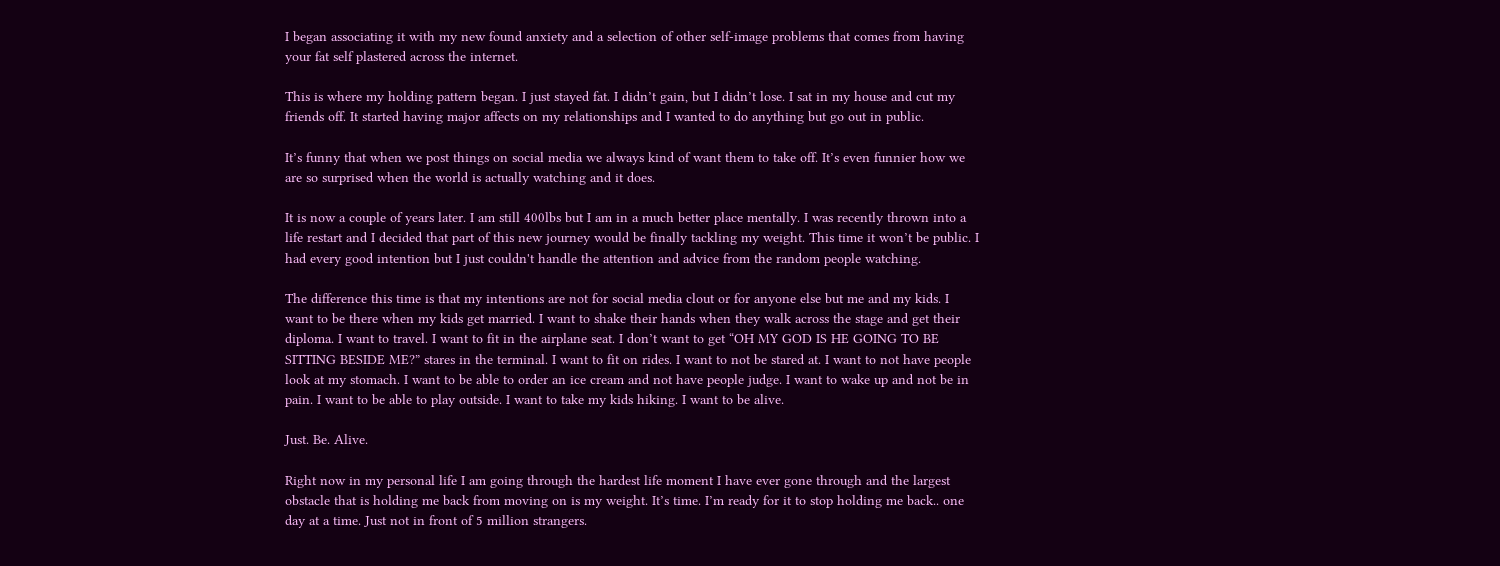I began associating it with my new found anxiety and a selection of other self-image problems that comes from having your fat self plastered across the internet.

This is where my holding pattern began. I just stayed fat. I didn’t gain, but I didn’t lose. I sat in my house and cut my friends off. It started having major affects on my relationships and I wanted to do anything but go out in public.

It’s funny that when we post things on social media we always kind of want them to take off. It’s even funnier how we are so surprised when the world is actually watching and it does.

It is now a couple of years later. I am still 400lbs but I am in a much better place mentally. I was recently thrown into a life restart and I decided that part of this new journey would be finally tackling my weight. This time it won’t be public. I had every good intention but I just couldn't handle the attention and advice from the random people watching.

The difference this time is that my intentions are not for social media clout or for anyone else but me and my kids. I want to be there when my kids get married. I want to shake their hands when they walk across the stage and get their diploma. I want to travel. I want to fit in the airplane seat. I don’t want to get “OH MY GOD IS HE GOING TO BE SITTING BESIDE ME?” stares in the terminal. I want to fit on rides. I want to not be stared at. I want to not have people look at my stomach. I want to be able to order an ice cream and not have people judge. I want to wake up and not be in pain. I want to be able to play outside. I want to take my kids hiking. I want to be alive.

Just. Be. Alive.

Right now in my personal life I am going through the hardest life moment I have ever gone through and the largest obstacle that is holding me back from moving on is my weight. It’s time. I’m ready for it to stop holding me back.. one day at a time. Just not in front of 5 million strangers.